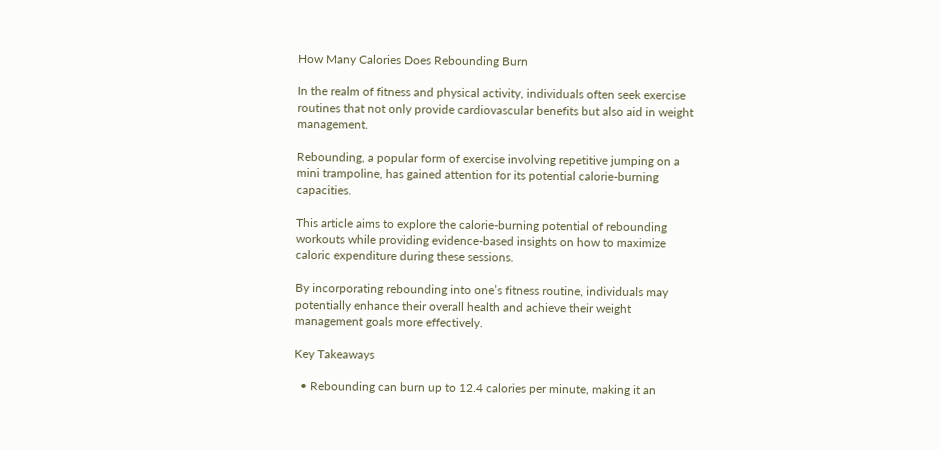How Many Calories Does Rebounding Burn

In the realm of fitness and physical activity, individuals often seek exercise routines that not only provide cardiovascular benefits but also aid in weight management.

Rebounding, a popular form of exercise involving repetitive jumping on a mini trampoline, has gained attention for its potential calorie-burning capacities.

This article aims to explore the calorie-burning potential of rebounding workouts while providing evidence-based insights on how to maximize caloric expenditure during these sessions.

By incorporating rebounding into one’s fitness routine, individuals may potentially enhance their overall health and achieve their weight management goals more effectively.

Key Takeaways

  • Rebounding can burn up to 12.4 calories per minute, making it an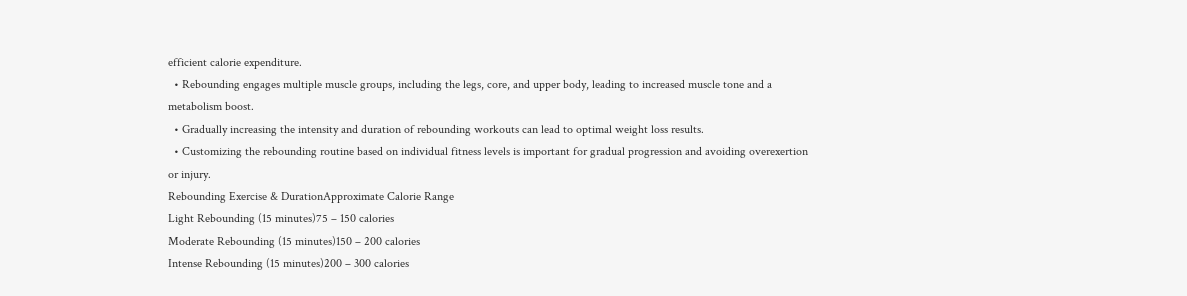efficient calorie expenditure.
  • Rebounding engages multiple muscle groups, including the legs, core, and upper body, leading to increased muscle tone and a metabolism boost.
  • Gradually increasing the intensity and duration of rebounding workouts can lead to optimal weight loss results.
  • Customizing the rebounding routine based on individual fitness levels is important for gradual progression and avoiding overexertion or injury.
Rebounding Exercise & DurationApproximate Calorie Range
Light Rebounding (15 minutes)75 – 150 calories
Moderate Rebounding (15 minutes)150 – 200 calories
Intense Rebounding (15 minutes)200 – 300 calories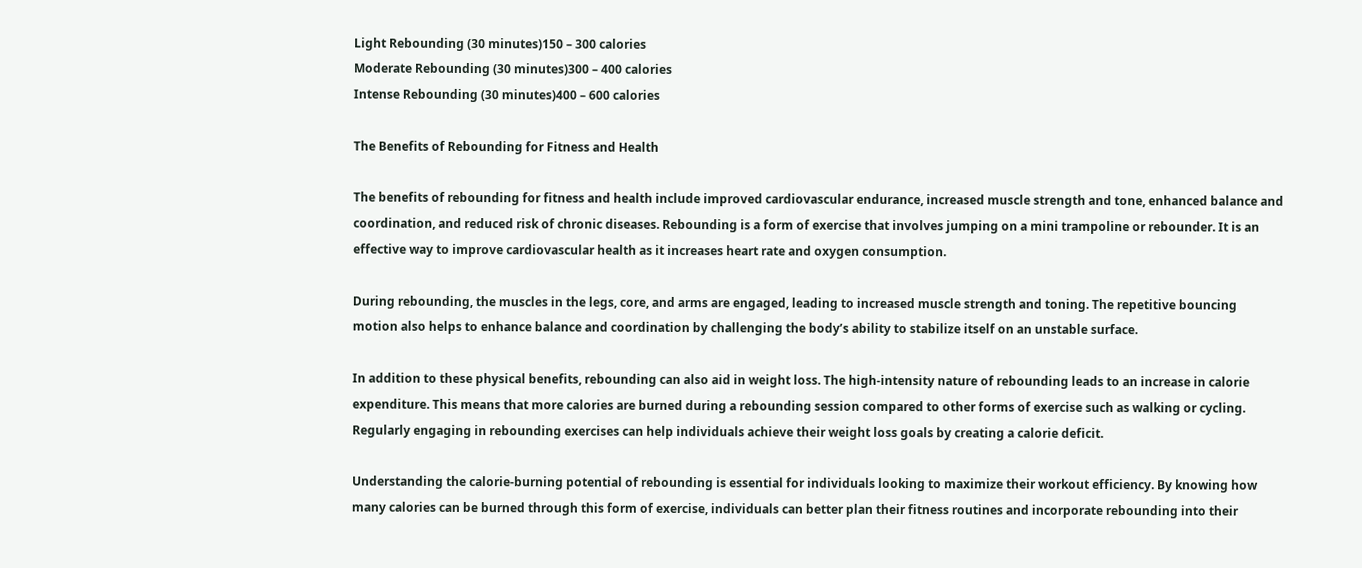Light Rebounding (30 minutes)150 – 300 calories
Moderate Rebounding (30 minutes)300 – 400 calories
Intense Rebounding (30 minutes)400 – 600 calories

The Benefits of Rebounding for Fitness and Health

The benefits of rebounding for fitness and health include improved cardiovascular endurance, increased muscle strength and tone, enhanced balance and coordination, and reduced risk of chronic diseases. Rebounding is a form of exercise that involves jumping on a mini trampoline or rebounder. It is an effective way to improve cardiovascular health as it increases heart rate and oxygen consumption.

During rebounding, the muscles in the legs, core, and arms are engaged, leading to increased muscle strength and toning. The repetitive bouncing motion also helps to enhance balance and coordination by challenging the body’s ability to stabilize itself on an unstable surface.

In addition to these physical benefits, rebounding can also aid in weight loss. The high-intensity nature of rebounding leads to an increase in calorie expenditure. This means that more calories are burned during a rebounding session compared to other forms of exercise such as walking or cycling. Regularly engaging in rebounding exercises can help individuals achieve their weight loss goals by creating a calorie deficit.

Understanding the calorie-burning potential of rebounding is essential for individuals looking to maximize their workout efficiency. By knowing how many calories can be burned through this form of exercise, individuals can better plan their fitness routines and incorporate rebounding into their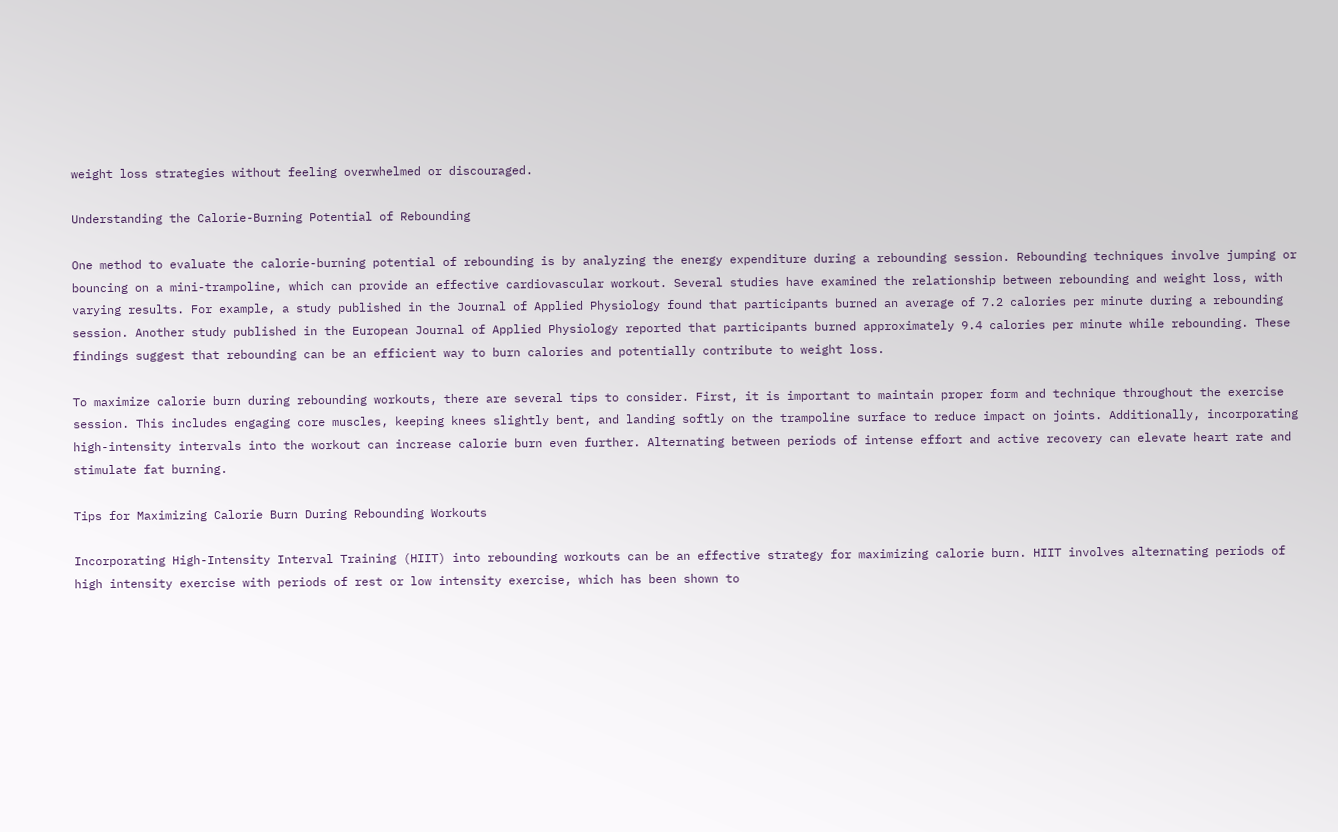weight loss strategies without feeling overwhelmed or discouraged.

Understanding the Calorie-Burning Potential of Rebounding

One method to evaluate the calorie-burning potential of rebounding is by analyzing the energy expenditure during a rebounding session. Rebounding techniques involve jumping or bouncing on a mini-trampoline, which can provide an effective cardiovascular workout. Several studies have examined the relationship between rebounding and weight loss, with varying results. For example, a study published in the Journal of Applied Physiology found that participants burned an average of 7.2 calories per minute during a rebounding session. Another study published in the European Journal of Applied Physiology reported that participants burned approximately 9.4 calories per minute while rebounding. These findings suggest that rebounding can be an efficient way to burn calories and potentially contribute to weight loss.

To maximize calorie burn during rebounding workouts, there are several tips to consider. First, it is important to maintain proper form and technique throughout the exercise session. This includes engaging core muscles, keeping knees slightly bent, and landing softly on the trampoline surface to reduce impact on joints. Additionally, incorporating high-intensity intervals into the workout can increase calorie burn even further. Alternating between periods of intense effort and active recovery can elevate heart rate and stimulate fat burning.

Tips for Maximizing Calorie Burn During Rebounding Workouts

Incorporating High-Intensity Interval Training (HIIT) into rebounding workouts can be an effective strategy for maximizing calorie burn. HIIT involves alternating periods of high intensity exercise with periods of rest or low intensity exercise, which has been shown to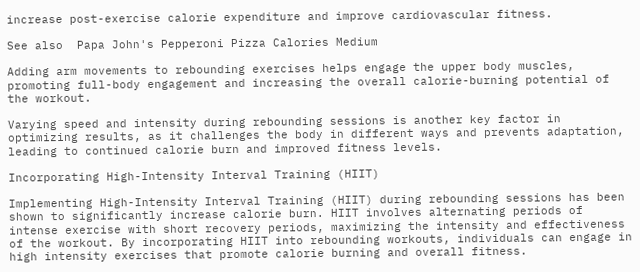increase post-exercise calorie expenditure and improve cardiovascular fitness.

See also  Papa John's Pepperoni Pizza Calories Medium

Adding arm movements to rebounding exercises helps engage the upper body muscles, promoting full-body engagement and increasing the overall calorie-burning potential of the workout.

Varying speed and intensity during rebounding sessions is another key factor in optimizing results, as it challenges the body in different ways and prevents adaptation, leading to continued calorie burn and improved fitness levels.

Incorporating High-Intensity Interval Training (HIIT)

Implementing High-Intensity Interval Training (HIIT) during rebounding sessions has been shown to significantly increase calorie burn. HIIT involves alternating periods of intense exercise with short recovery periods, maximizing the intensity and effectiveness of the workout. By incorporating HIIT into rebounding workouts, individuals can engage in high intensity exercises that promote calorie burning and overall fitness.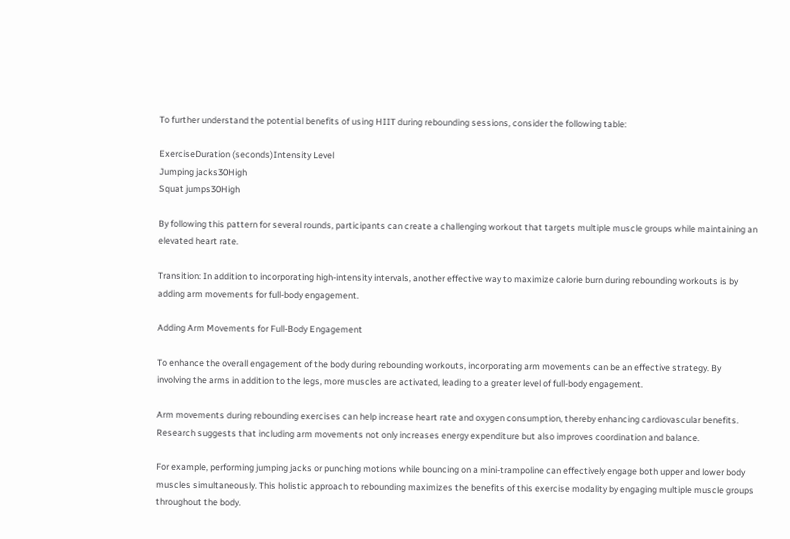To further understand the potential benefits of using HIIT during rebounding sessions, consider the following table:

ExerciseDuration (seconds)Intensity Level
Jumping jacks30High
Squat jumps30High

By following this pattern for several rounds, participants can create a challenging workout that targets multiple muscle groups while maintaining an elevated heart rate.

Transition: In addition to incorporating high-intensity intervals, another effective way to maximize calorie burn during rebounding workouts is by adding arm movements for full-body engagement.

Adding Arm Movements for Full-Body Engagement

To enhance the overall engagement of the body during rebounding workouts, incorporating arm movements can be an effective strategy. By involving the arms in addition to the legs, more muscles are activated, leading to a greater level of full-body engagement.

Arm movements during rebounding exercises can help increase heart rate and oxygen consumption, thereby enhancing cardiovascular benefits. Research suggests that including arm movements not only increases energy expenditure but also improves coordination and balance.

For example, performing jumping jacks or punching motions while bouncing on a mini-trampoline can effectively engage both upper and lower body muscles simultaneously. This holistic approach to rebounding maximizes the benefits of this exercise modality by engaging multiple muscle groups throughout the body.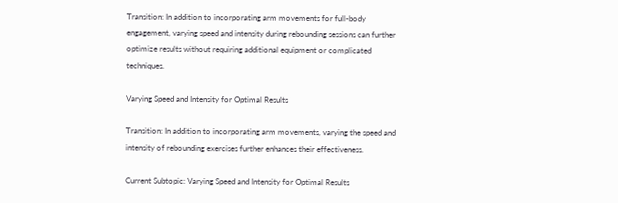Transition: In addition to incorporating arm movements for full-body engagement, varying speed and intensity during rebounding sessions can further optimize results without requiring additional equipment or complicated techniques.

Varying Speed and Intensity for Optimal Results

Transition: In addition to incorporating arm movements, varying the speed and intensity of rebounding exercises further enhances their effectiveness.

Current Subtopic: Varying Speed and Intensity for Optimal Results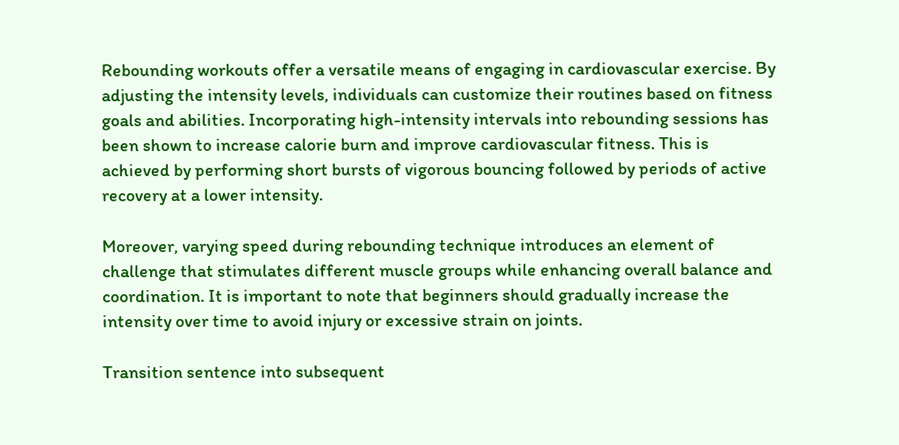Rebounding workouts offer a versatile means of engaging in cardiovascular exercise. By adjusting the intensity levels, individuals can customize their routines based on fitness goals and abilities. Incorporating high-intensity intervals into rebounding sessions has been shown to increase calorie burn and improve cardiovascular fitness. This is achieved by performing short bursts of vigorous bouncing followed by periods of active recovery at a lower intensity.

Moreover, varying speed during rebounding technique introduces an element of challenge that stimulates different muscle groups while enhancing overall balance and coordination. It is important to note that beginners should gradually increase the intensity over time to avoid injury or excessive strain on joints.

Transition sentence into subsequent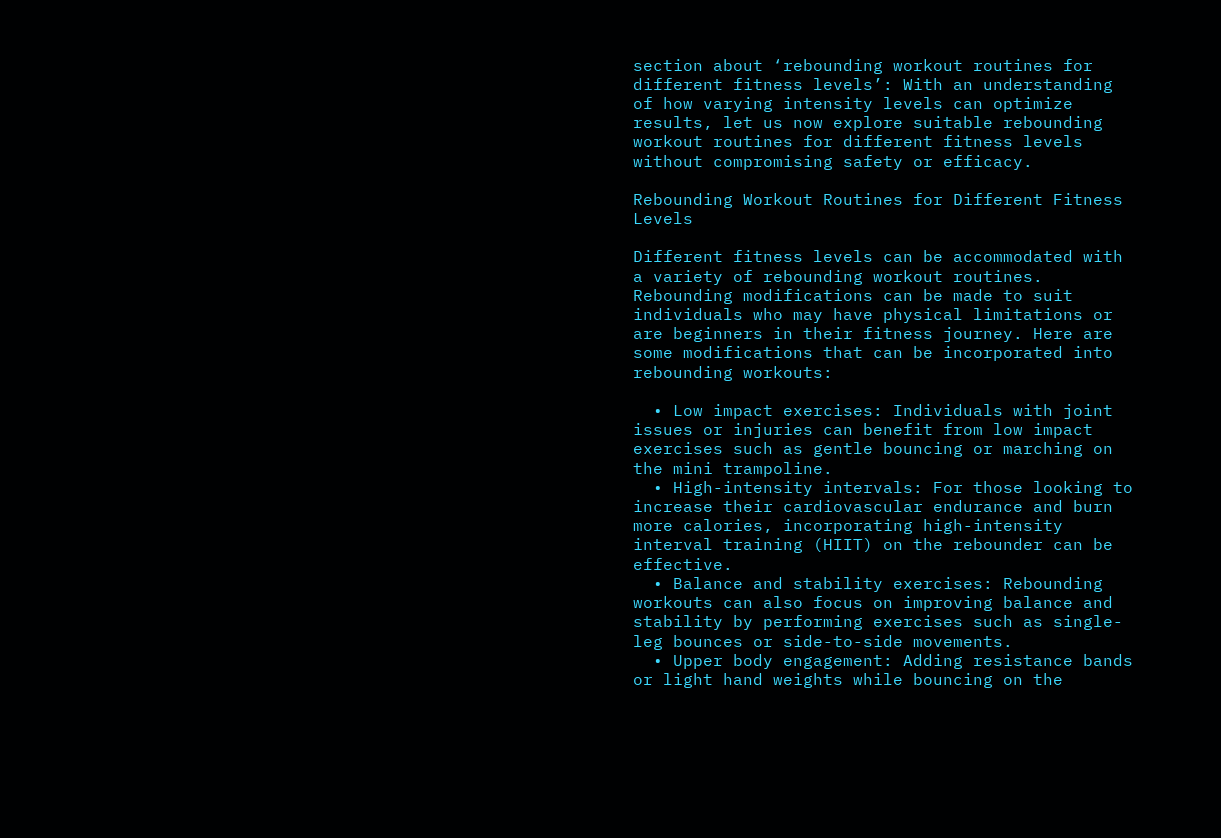section about ‘rebounding workout routines for different fitness levels’: With an understanding of how varying intensity levels can optimize results, let us now explore suitable rebounding workout routines for different fitness levels without compromising safety or efficacy.

Rebounding Workout Routines for Different Fitness Levels

Different fitness levels can be accommodated with a variety of rebounding workout routines. Rebounding modifications can be made to suit individuals who may have physical limitations or are beginners in their fitness journey. Here are some modifications that can be incorporated into rebounding workouts:

  • Low impact exercises: Individuals with joint issues or injuries can benefit from low impact exercises such as gentle bouncing or marching on the mini trampoline.
  • High-intensity intervals: For those looking to increase their cardiovascular endurance and burn more calories, incorporating high-intensity interval training (HIIT) on the rebounder can be effective.
  • Balance and stability exercises: Rebounding workouts can also focus on improving balance and stability by performing exercises such as single-leg bounces or side-to-side movements.
  • Upper body engagement: Adding resistance bands or light hand weights while bouncing on the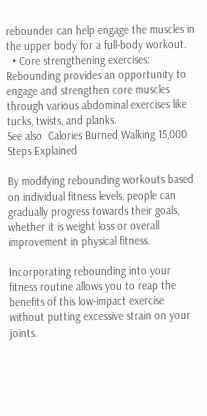rebounder can help engage the muscles in the upper body for a full-body workout.
  • Core strengthening exercises: Rebounding provides an opportunity to engage and strengthen core muscles through various abdominal exercises like tucks, twists, and planks.
See also  Calories Burned Walking 15,000 Steps Explained

By modifying rebounding workouts based on individual fitness levels, people can gradually progress towards their goals, whether it is weight loss or overall improvement in physical fitness.

Incorporating rebounding into your fitness routine allows you to reap the benefits of this low-impact exercise without putting excessive strain on your joints.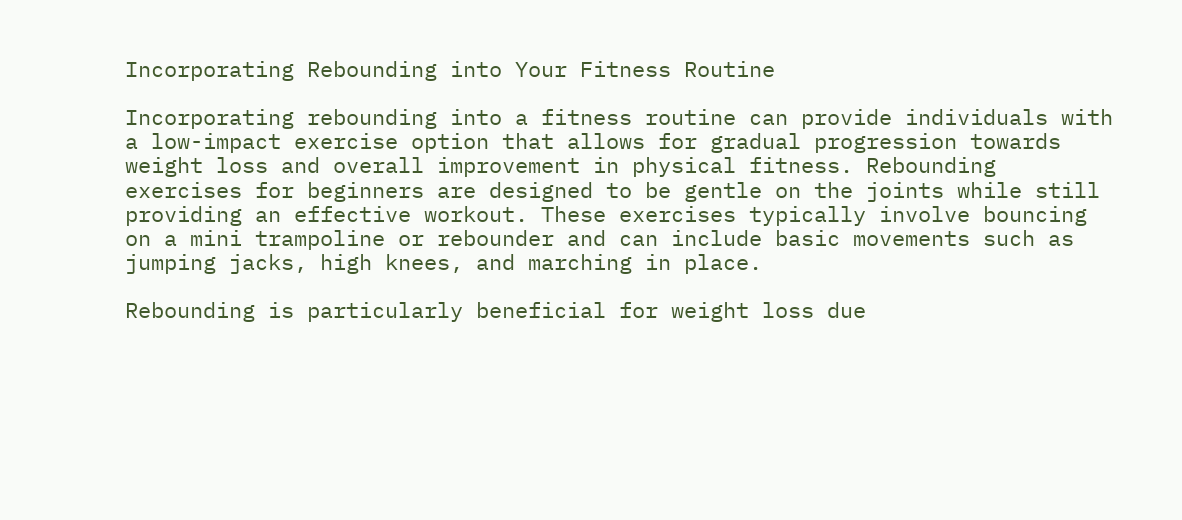Incorporating Rebounding into Your Fitness Routine

Incorporating rebounding into a fitness routine can provide individuals with a low-impact exercise option that allows for gradual progression towards weight loss and overall improvement in physical fitness. Rebounding exercises for beginners are designed to be gentle on the joints while still providing an effective workout. These exercises typically involve bouncing on a mini trampoline or rebounder and can include basic movements such as jumping jacks, high knees, and marching in place.

Rebounding is particularly beneficial for weight loss due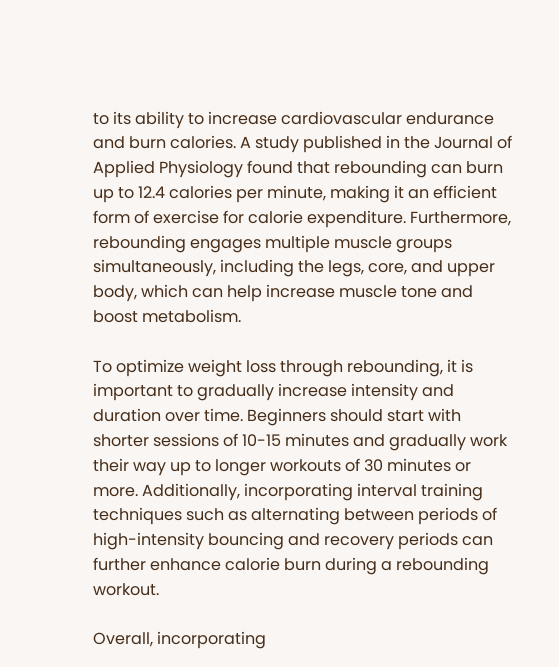to its ability to increase cardiovascular endurance and burn calories. A study published in the Journal of Applied Physiology found that rebounding can burn up to 12.4 calories per minute, making it an efficient form of exercise for calorie expenditure. Furthermore, rebounding engages multiple muscle groups simultaneously, including the legs, core, and upper body, which can help increase muscle tone and boost metabolism.

To optimize weight loss through rebounding, it is important to gradually increase intensity and duration over time. Beginners should start with shorter sessions of 10-15 minutes and gradually work their way up to longer workouts of 30 minutes or more. Additionally, incorporating interval training techniques such as alternating between periods of high-intensity bouncing and recovery periods can further enhance calorie burn during a rebounding workout.

Overall, incorporating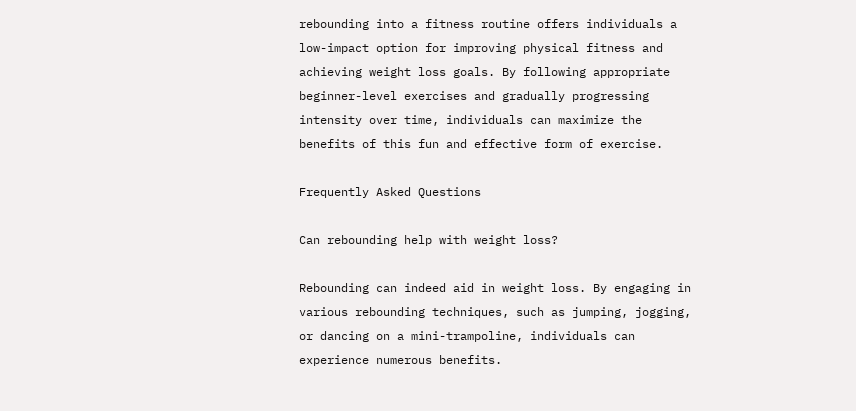rebounding into a fitness routine offers individuals a low-impact option for improving physical fitness and achieving weight loss goals. By following appropriate beginner-level exercises and gradually progressing intensity over time, individuals can maximize the benefits of this fun and effective form of exercise.

Frequently Asked Questions

Can rebounding help with weight loss?

Rebounding can indeed aid in weight loss. By engaging in various rebounding techniques, such as jumping, jogging, or dancing on a mini-trampoline, individuals can experience numerous benefits.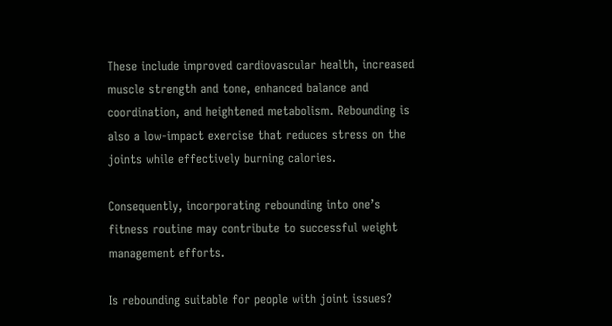These include improved cardiovascular health, increased muscle strength and tone, enhanced balance and coordination, and heightened metabolism. Rebounding is also a low-impact exercise that reduces stress on the joints while effectively burning calories.

Consequently, incorporating rebounding into one’s fitness routine may contribute to successful weight management efforts.

Is rebounding suitable for people with joint issues?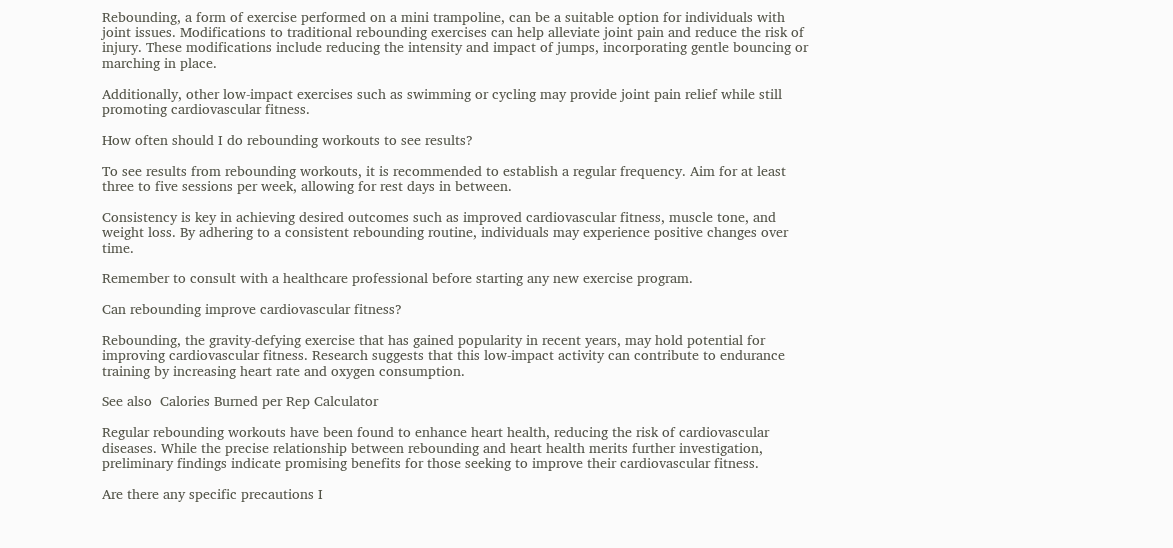Rebounding, a form of exercise performed on a mini trampoline, can be a suitable option for individuals with joint issues. Modifications to traditional rebounding exercises can help alleviate joint pain and reduce the risk of injury. These modifications include reducing the intensity and impact of jumps, incorporating gentle bouncing or marching in place.

Additionally, other low-impact exercises such as swimming or cycling may provide joint pain relief while still promoting cardiovascular fitness.

How often should I do rebounding workouts to see results?

To see results from rebounding workouts, it is recommended to establish a regular frequency. Aim for at least three to five sessions per week, allowing for rest days in between.

Consistency is key in achieving desired outcomes such as improved cardiovascular fitness, muscle tone, and weight loss. By adhering to a consistent rebounding routine, individuals may experience positive changes over time.

Remember to consult with a healthcare professional before starting any new exercise program.

Can rebounding improve cardiovascular fitness?

Rebounding, the gravity-defying exercise that has gained popularity in recent years, may hold potential for improving cardiovascular fitness. Research suggests that this low-impact activity can contribute to endurance training by increasing heart rate and oxygen consumption.

See also  Calories Burned per Rep Calculator

Regular rebounding workouts have been found to enhance heart health, reducing the risk of cardiovascular diseases. While the precise relationship between rebounding and heart health merits further investigation, preliminary findings indicate promising benefits for those seeking to improve their cardiovascular fitness.

Are there any specific precautions I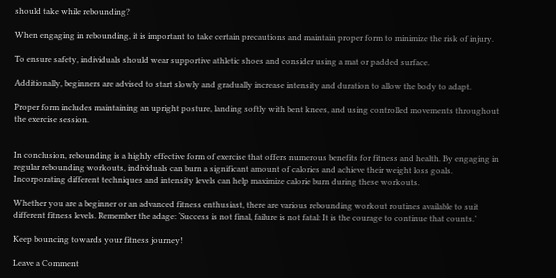should take while rebounding?

When engaging in rebounding, it is important to take certain precautions and maintain proper form to minimize the risk of injury.

To ensure safety, individuals should wear supportive athletic shoes and consider using a mat or padded surface.

Additionally, beginners are advised to start slowly and gradually increase intensity and duration to allow the body to adapt.

Proper form includes maintaining an upright posture, landing softly with bent knees, and using controlled movements throughout the exercise session.


In conclusion, rebounding is a highly effective form of exercise that offers numerous benefits for fitness and health. By engaging in regular rebounding workouts, individuals can burn a significant amount of calories and achieve their weight loss goals. Incorporating different techniques and intensity levels can help maximize calorie burn during these workouts.

Whether you are a beginner or an advanced fitness enthusiast, there are various rebounding workout routines available to suit different fitness levels. Remember the adage: ‘Success is not final, failure is not fatal: It is the courage to continue that counts.’

Keep bouncing towards your fitness journey!

Leave a Comment